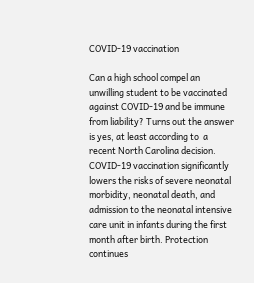COVID-19 vaccination

Can a high school compel an unwilling student to be vaccinated against COVID-19 and be immune from liability? Turns out the answer is yes, at least according to  a recent North Carolina decision.
COVID-19 vaccination significantly lowers the risks of severe neonatal morbidity, neonatal death, and admission to the neonatal intensive care unit in infants during the first month after birth. Protection continues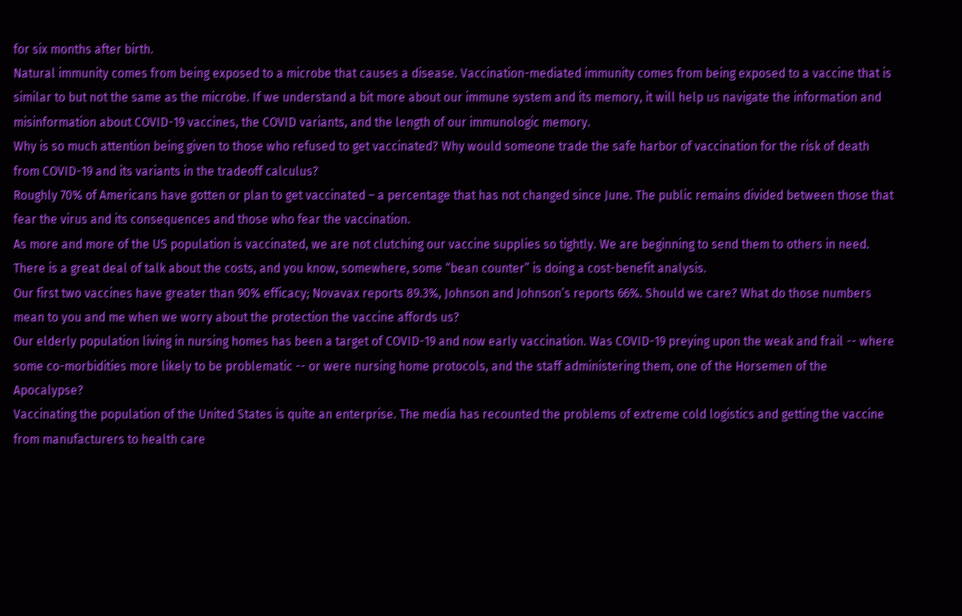for six months after birth.
Natural immunity comes from being exposed to a microbe that causes a disease. Vaccination-mediated immunity comes from being exposed to a vaccine that is similar to but not the same as the microbe. If we understand a bit more about our immune system and its memory, it will help us navigate the information and misinformation about COVID-19 vaccines, the COVID variants, and the length of our immunologic memory.
Why is so much attention being given to those who refused to get vaccinated? Why would someone trade the safe harbor of vaccination for the risk of death from COVID-19 and its variants in the tradeoff calculus?
Roughly 70% of Americans have gotten or plan to get vaccinated – a percentage that has not changed since June. The public remains divided between those that fear the virus and its consequences and those who fear the vaccination.
As more and more of the US population is vaccinated, we are not clutching our vaccine supplies so tightly. We are beginning to send them to others in need. There is a great deal of talk about the costs, and you know, somewhere, some “bean counter” is doing a cost-benefit analysis.
Our first two vaccines have greater than 90% efficacy; Novavax reports 89.3%, Johnson and Johnson’s reports 66%. Should we care? What do those numbers mean to you and me when we worry about the protection the vaccine affords us?
Our elderly population living in nursing homes has been a target of COVID-19 and now early vaccination. Was COVID-19 preying upon the weak and frail -- where some co-morbidities more likely to be problematic -- or were nursing home protocols, and the staff administering them, one of the Horsemen of the Apocalypse?
Vaccinating the population of the United States is quite an enterprise. The media has recounted the problems of extreme cold logistics and getting the vaccine from manufacturers to health care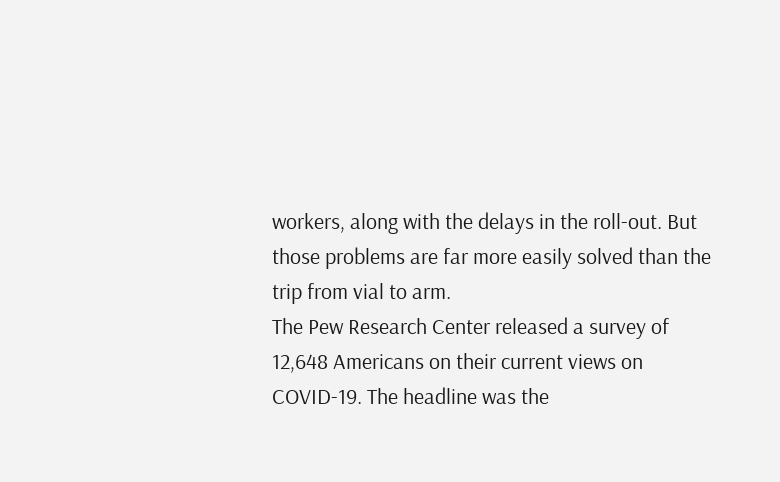workers, along with the delays in the roll-out. But those problems are far more easily solved than the trip from vial to arm.
The Pew Research Center released a survey of 12,648 Americans on their current views on COVID-19. The headline was the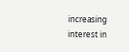increasing interest in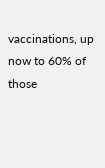vaccinations, up now to 60% of those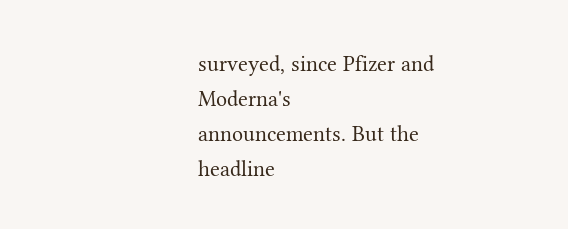surveyed, since Pfizer and Moderna's announcements. But the headline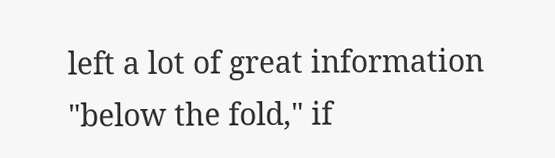left a lot of great information "below the fold," if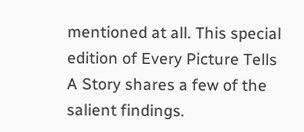mentioned at all. This special edition of Every Picture Tells A Story shares a few of the salient findings.